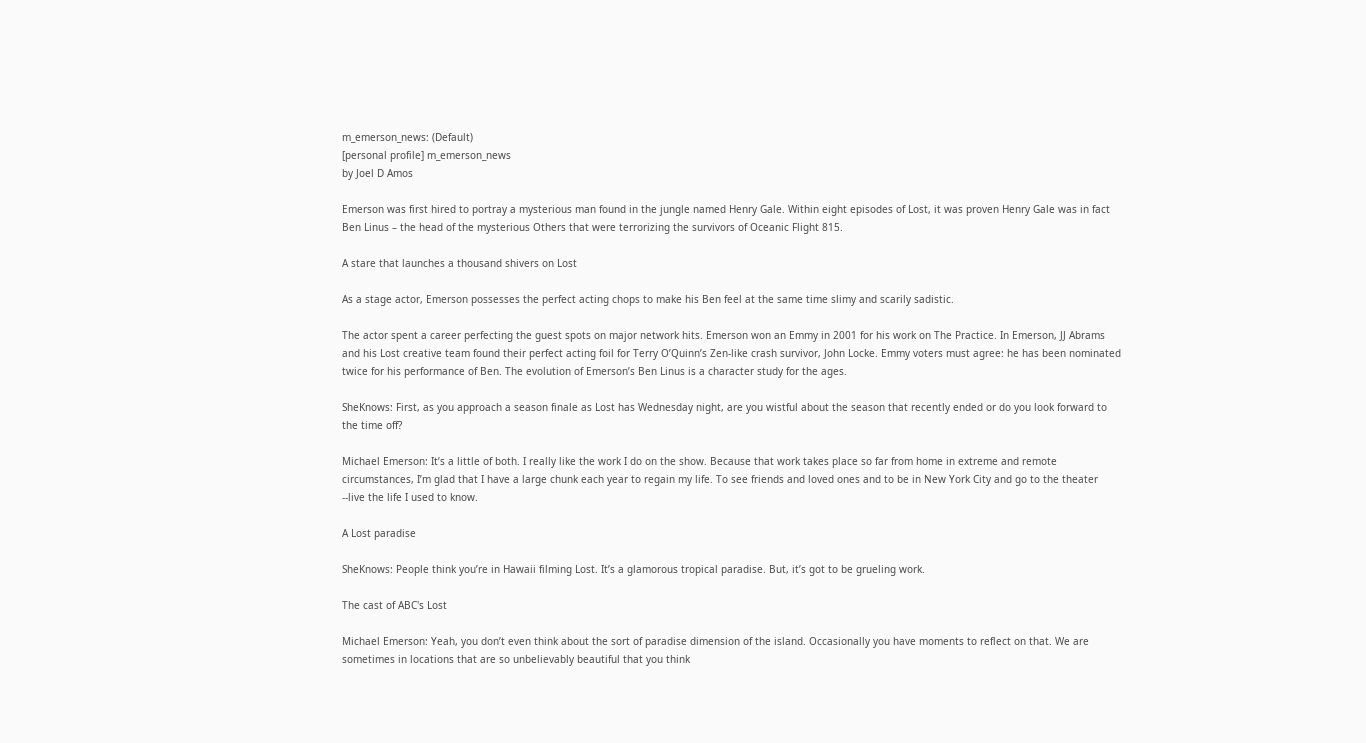m_emerson_news: (Default)
[personal profile] m_emerson_news
by Joel D Amos

Emerson was first hired to portray a mysterious man found in the jungle named Henry Gale. Within eight episodes of Lost, it was proven Henry Gale was in fact Ben Linus – the head of the mysterious Others that were terrorizing the survivors of Oceanic Flight 815.

A stare that launches a thousand shivers on Lost

As a stage actor, Emerson possesses the perfect acting chops to make his Ben feel at the same time slimy and scarily sadistic.

The actor spent a career perfecting the guest spots on major network hits. Emerson won an Emmy in 2001 for his work on The Practice. In Emerson, JJ Abrams and his Lost creative team found their perfect acting foil for Terry O’Quinn’s Zen-like crash survivor, John Locke. Emmy voters must agree: he has been nominated twice for his performance of Ben. The evolution of Emerson’s Ben Linus is a character study for the ages.

SheKnows: First, as you approach a season finale as Lost has Wednesday night, are you wistful about the season that recently ended or do you look forward to the time off?

Michael Emerson: It’s a little of both. I really like the work I do on the show. Because that work takes place so far from home in extreme and remote circumstances, I’m glad that I have a large chunk each year to regain my life. To see friends and loved ones and to be in New York City and go to the theater --live the life I used to know.

A Lost paradise

SheKnows: People think you’re in Hawaii filming Lost. It’s a glamorous tropical paradise. But, it’s got to be grueling work.

The cast of ABC's Lost

Michael Emerson: Yeah, you don’t even think about the sort of paradise dimension of the island. Occasionally you have moments to reflect on that. We are sometimes in locations that are so unbelievably beautiful that you think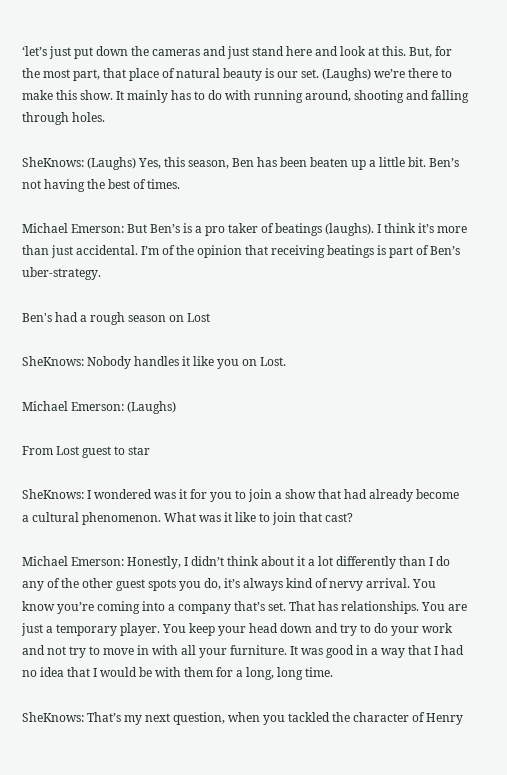‘let’s just put down the cameras and just stand here and look at this. But, for the most part, that place of natural beauty is our set. (Laughs) we’re there to make this show. It mainly has to do with running around, shooting and falling through holes.

SheKnows: (Laughs) Yes, this season, Ben has been beaten up a little bit. Ben’s not having the best of times.

Michael Emerson: But Ben’s is a pro taker of beatings (laughs). I think it’s more than just accidental. I’m of the opinion that receiving beatings is part of Ben’s uber-strategy.

Ben's had a rough season on Lost

SheKnows: Nobody handles it like you on Lost.

Michael Emerson: (Laughs)

From Lost guest to star

SheKnows: I wondered was it for you to join a show that had already become a cultural phenomenon. What was it like to join that cast?

Michael Emerson: Honestly, I didn’t think about it a lot differently than I do any of the other guest spots you do, it’s always kind of nervy arrival. You know you’re coming into a company that’s set. That has relationships. You are just a temporary player. You keep your head down and try to do your work and not try to move in with all your furniture. It was good in a way that I had no idea that I would be with them for a long, long time.

SheKnows: That’s my next question, when you tackled the character of Henry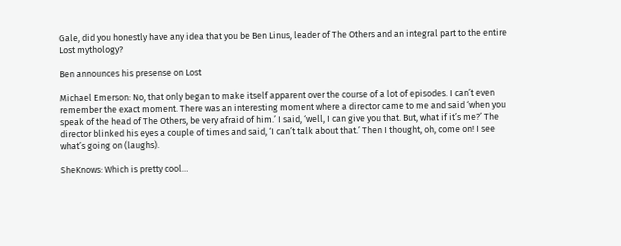Gale, did you honestly have any idea that you be Ben Linus, leader of The Others and an integral part to the entire Lost mythology?

Ben announces his presense on Lost

Michael Emerson: No, that only began to make itself apparent over the course of a lot of episodes. I can’t even remember the exact moment. There was an interesting moment where a director came to me and said ‘when you speak of the head of The Others, be very afraid of him.’ I said, ‘well, I can give you that. But, what if it’s me?’ The director blinked his eyes a couple of times and said, ‘I can’t talk about that.’ Then I thought, oh, come on! I see what’s going on (laughs).

SheKnows: Which is pretty cool…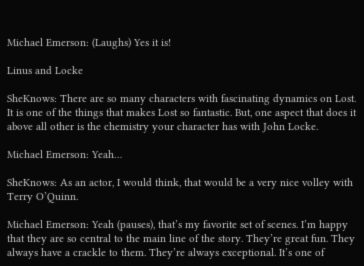Michael Emerson: (Laughs) Yes it is!

Linus and Locke

SheKnows: There are so many characters with fascinating dynamics on Lost. It is one of the things that makes Lost so fantastic. But, one aspect that does it above all other is the chemistry your character has with John Locke.

Michael Emerson: Yeah…

SheKnows: As an actor, I would think, that would be a very nice volley with Terry O’Quinn.

Michael Emerson: Yeah (pauses), that’s my favorite set of scenes. I’m happy that they are so central to the main line of the story. They’re great fun. They always have a crackle to them. They’re always exceptional. It’s one of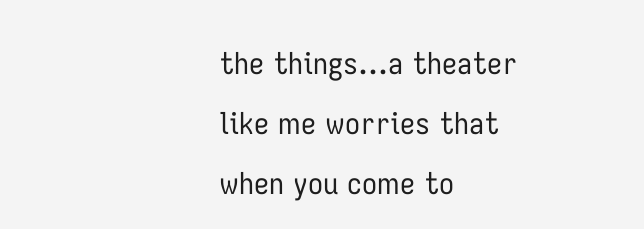the things…a theater like me worries that when you come to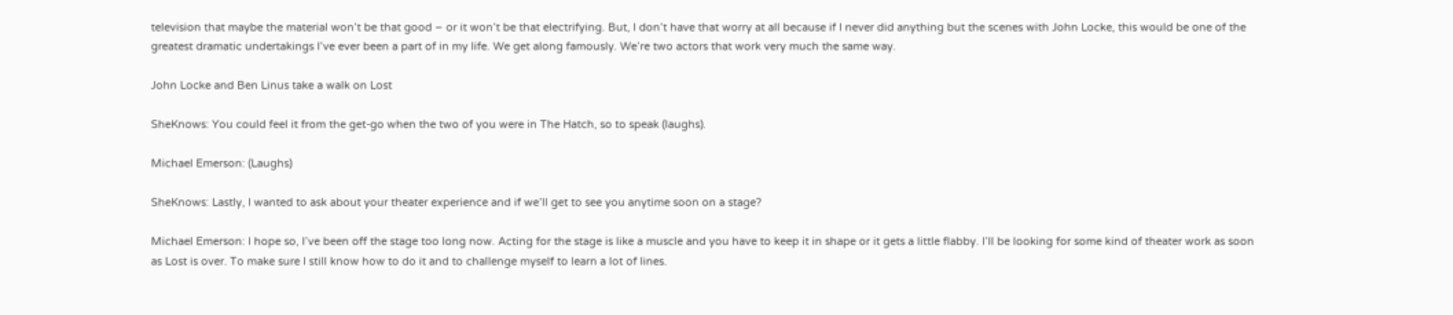television that maybe the material won’t be that good – or it won’t be that electrifying. But, I don’t have that worry at all because if I never did anything but the scenes with John Locke, this would be one of the greatest dramatic undertakings I’ve ever been a part of in my life. We get along famously. We’re two actors that work very much the same way.

John Locke and Ben Linus take a walk on Lost

SheKnows: You could feel it from the get-go when the two of you were in The Hatch, so to speak (laughs).

Michael Emerson: (Laughs)

SheKnows: Lastly, I wanted to ask about your theater experience and if we’ll get to see you anytime soon on a stage?

Michael Emerson: I hope so, I’ve been off the stage too long now. Acting for the stage is like a muscle and you have to keep it in shape or it gets a little flabby. I’ll be looking for some kind of theater work as soon as Lost is over. To make sure I still know how to do it and to challenge myself to learn a lot of lines.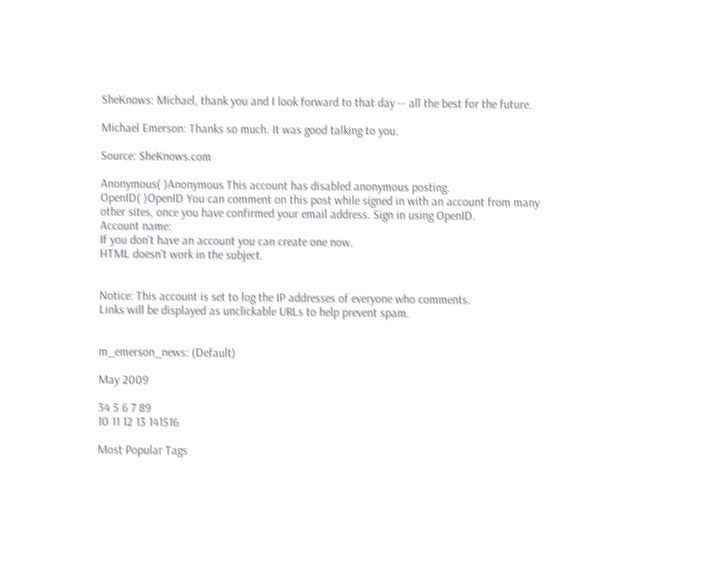SheKnows: Michael, thank you and I look forward to that day -- all the best for the future.

Michael Emerson: Thanks so much. It was good talking to you.

Source: SheKnows.com

Anonymous( )Anonymous This account has disabled anonymous posting.
OpenID( )OpenID You can comment on this post while signed in with an account from many other sites, once you have confirmed your email address. Sign in using OpenID.
Account name:
If you don't have an account you can create one now.
HTML doesn't work in the subject.


Notice: This account is set to log the IP addresses of everyone who comments.
Links will be displayed as unclickable URLs to help prevent spam.


m_emerson_news: (Default)

May 2009

34 5 6 7 89
10 11 12 13 141516

Most Popular Tags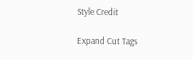Style Credit

Expand Cut Tags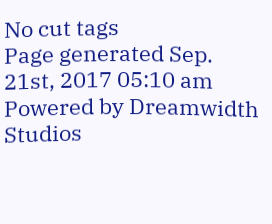No cut tags
Page generated Sep. 21st, 2017 05:10 am
Powered by Dreamwidth Studios